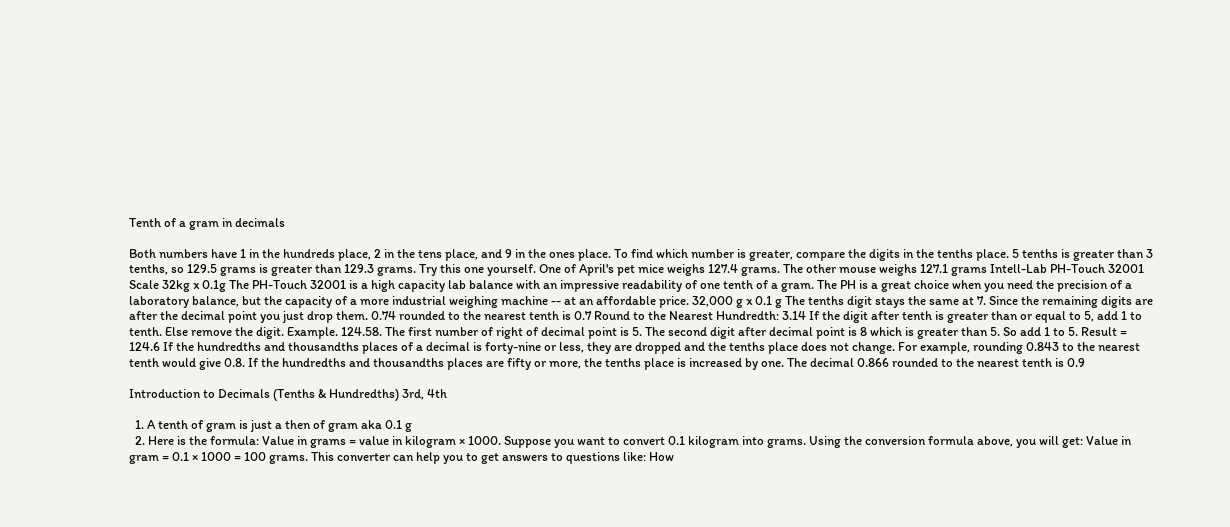Tenth of a gram in decimals

Both numbers have 1 in the hundreds place, 2 in the tens place, and 9 in the ones place. To find which number is greater, compare the digits in the tenths place. 5 tenths is greater than 3 tenths, so 129.5 grams is greater than 129.3 grams. Try this one yourself. One of April's pet mice weighs 127.4 grams. The other mouse weighs 127.1 grams Intell-Lab PH-Touch 32001 Scale 32kg x 0.1g The PH-Touch 32001 is a high capacity lab balance with an impressive readability of one tenth of a gram. The PH is a great choice when you need the precision of a laboratory balance, but the capacity of a more industrial weighing machine -- at an affordable price. 32,000 g x 0.1 g The tenths digit stays the same at 7. Since the remaining digits are after the decimal point you just drop them. 0.74 rounded to the nearest tenth is 0.7 Round to the Nearest Hundredth: 3.14 If the digit after tenth is greater than or equal to 5, add 1 to tenth. Else remove the digit. Example. 124.58. The first number of right of decimal point is 5. The second digit after decimal point is 8 which is greater than 5. So add 1 to 5. Result = 124.6 If the hundredths and thousandths places of a decimal is forty-nine or less, they are dropped and the tenths place does not change. For example, rounding 0.843 to the nearest tenth would give 0.8. If the hundredths and thousandths places are fifty or more, the tenths place is increased by one. The decimal 0.866 rounded to the nearest tenth is 0.9

Introduction to Decimals (Tenths & Hundredths) 3rd, 4th

  1. A tenth of gram is just a then of gram aka 0.1 g
  2. Here is the formula: Value in grams = value in kilogram × 1000. Suppose you want to convert 0.1 kilogram into grams. Using the conversion formula above, you will get: Value in gram = 0.1 × 1000 = 100 grams. This converter can help you to get answers to questions like: How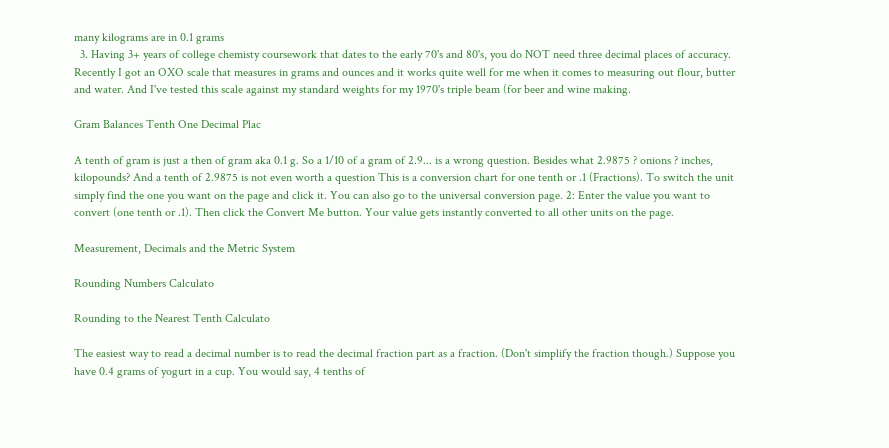many kilograms are in 0.1 grams
  3. Having 3+ years of college chemisty coursework that dates to the early 70's and 80's, you do NOT need three decimal places of accuracy. Recently I got an OXO scale that measures in grams and ounces and it works quite well for me when it comes to measuring out flour, butter and water. And I've tested this scale against my standard weights for my 1970's triple beam (for beer and wine making.

Gram Balances Tenth One Decimal Plac

A tenth of gram is just a then of gram aka 0.1 g. So a 1/10 of a gram of 2.9... is a wrong question. Besides what 2.9875 ? onions ? inches, kilopounds? And a tenth of 2.9875 is not even worth a question This is a conversion chart for one tenth or .1 (Fractions). To switch the unit simply find the one you want on the page and click it. You can also go to the universal conversion page. 2: Enter the value you want to convert (one tenth or .1). Then click the Convert Me button. Your value gets instantly converted to all other units on the page.

Measurement, Decimals and the Metric System

Rounding Numbers Calculato

Rounding to the Nearest Tenth Calculato

The easiest way to read a decimal number is to read the decimal fraction part as a fraction. (Don't simplify the fraction though.) Suppose you have 0.4 grams of yogurt in a cup. You would say, 4 tenths of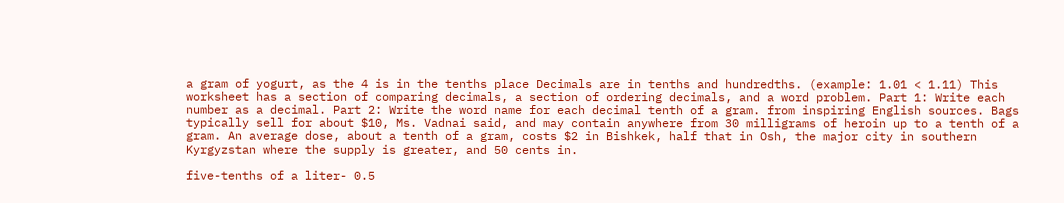a gram of yogurt, as the 4 is in the tenths place Decimals are in tenths and hundredths. (example: 1.01 < 1.11) This worksheet has a section of comparing decimals, a section of ordering decimals, and a word problem. Part 1: Write each number as a decimal. Part 2: Write the word name for each decimal tenth of a gram. from inspiring English sources. Bags typically sell for about $10, Ms. Vadnai said, and may contain anywhere from 30 milligrams of heroin up to a tenth of a gram. An average dose, about a tenth of a gram, costs $2 in Bishkek, half that in Osh, the major city in southern Kyrgyzstan where the supply is greater, and 50 cents in.

five-tenths of a liter- 0.5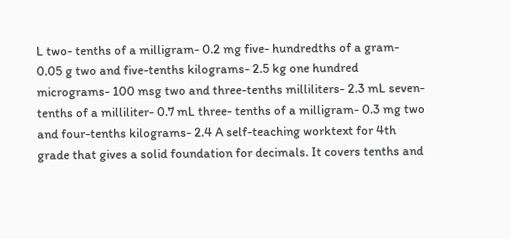L two- tenths of a milligram- 0.2 mg five- hundredths of a gram- 0.05 g two and five-tenths kilograms- 2.5 kg one hundred micrograms- 100 msg two and three-tenths milliliters- 2.3 mL seven-tenths of a milliliter- 0.7 mL three- tenths of a milligram- 0.3 mg two and four-tenths kilograms- 2.4 A self-teaching worktext for 4th grade that gives a solid foundation for decimals. It covers tenths and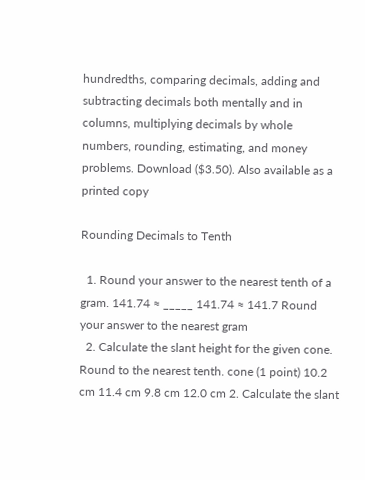hundredths, comparing decimals, adding and subtracting decimals both mentally and in columns, multiplying decimals by whole numbers, rounding, estimating, and money problems. Download ($3.50). Also available as a printed copy

Rounding Decimals to Tenth

  1. Round your answer to the nearest tenth of a gram. 141.74 ≈ _____ 141.74 ≈ 141.7 Round your answer to the nearest gram
  2. Calculate the slant height for the given cone. Round to the nearest tenth. cone (1 point) 10.2 cm 11.4 cm 9.8 cm 12.0 cm 2. Calculate the slant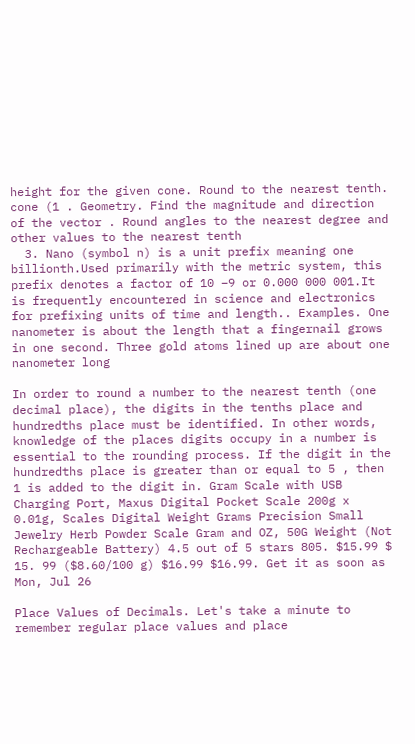height for the given cone. Round to the nearest tenth. cone (1 . Geometry. Find the magnitude and direction of the vector . Round angles to the nearest degree and other values to the nearest tenth
  3. Nano (symbol n) is a unit prefix meaning one billionth.Used primarily with the metric system, this prefix denotes a factor of 10 −9 or 0.000 000 001.It is frequently encountered in science and electronics for prefixing units of time and length.. Examples. One nanometer is about the length that a fingernail grows in one second. Three gold atoms lined up are about one nanometer long

In order to round a number to the nearest tenth (one decimal place), the digits in the tenths place and hundredths place must be identified. In other words, knowledge of the places digits occupy in a number is essential to the rounding process. If the digit in the hundredths place is greater than or equal to 5 , then 1 is added to the digit in. Gram Scale with USB Charging Port, Maxus Digital Pocket Scale 200g x 0.01g, Scales Digital Weight Grams Precision Small Jewelry Herb Powder Scale Gram and OZ, 50G Weight (Not Rechargeable Battery) 4.5 out of 5 stars 805. $15.99 $ 15. 99 ($8.60/100 g) $16.99 $16.99. Get it as soon as Mon, Jul 26

Place Values of Decimals. Let's take a minute to remember regular place values and place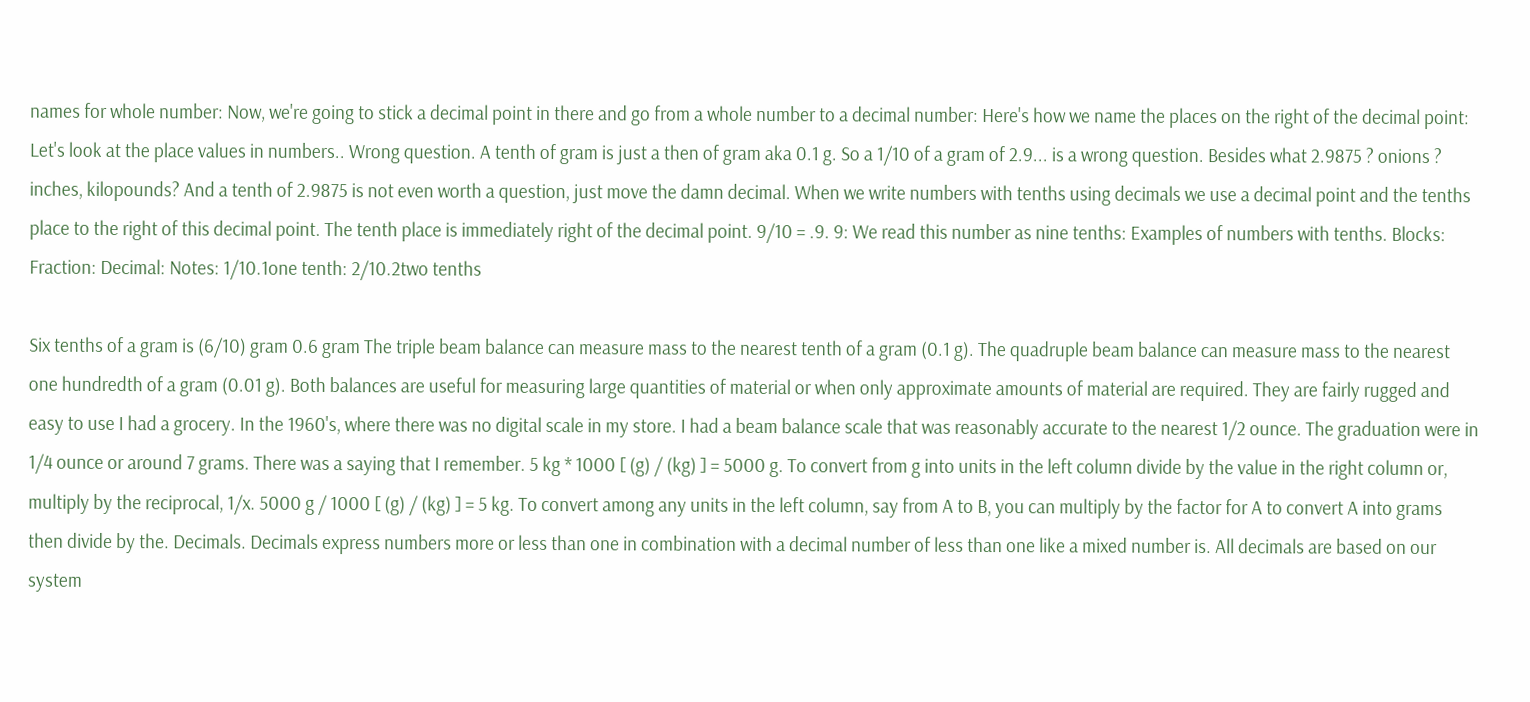names for whole number: Now, we're going to stick a decimal point in there and go from a whole number to a decimal number: Here's how we name the places on the right of the decimal point: Let's look at the place values in numbers.. Wrong question. A tenth of gram is just a then of gram aka 0.1 g. So a 1/10 of a gram of 2.9... is a wrong question. Besides what 2.9875 ? onions ? inches, kilopounds? And a tenth of 2.9875 is not even worth a question, just move the damn decimal. When we write numbers with tenths using decimals we use a decimal point and the tenths place to the right of this decimal point. The tenth place is immediately right of the decimal point. 9/10 = .9. 9: We read this number as nine tenths: Examples of numbers with tenths. Blocks: Fraction: Decimal: Notes: 1/10.1one tenth: 2/10.2two tenths

Six tenths of a gram is (6/10) gram 0.6 gram The triple beam balance can measure mass to the nearest tenth of a gram (0.1 g). The quadruple beam balance can measure mass to the nearest one hundredth of a gram (0.01 g). Both balances are useful for measuring large quantities of material or when only approximate amounts of material are required. They are fairly rugged and easy to use I had a grocery. In the 1960's, where there was no digital scale in my store. I had a beam balance scale that was reasonably accurate to the nearest 1/2 ounce. The graduation were in 1/4 ounce or around 7 grams. There was a saying that I remember. 5 kg * 1000 [ (g) / (kg) ] = 5000 g. To convert from g into units in the left column divide by the value in the right column or, multiply by the reciprocal, 1/x. 5000 g / 1000 [ (g) / (kg) ] = 5 kg. To convert among any units in the left column, say from A to B, you can multiply by the factor for A to convert A into grams then divide by the. Decimals. Decimals express numbers more or less than one in combination with a decimal number of less than one like a mixed number is. All decimals are based on our system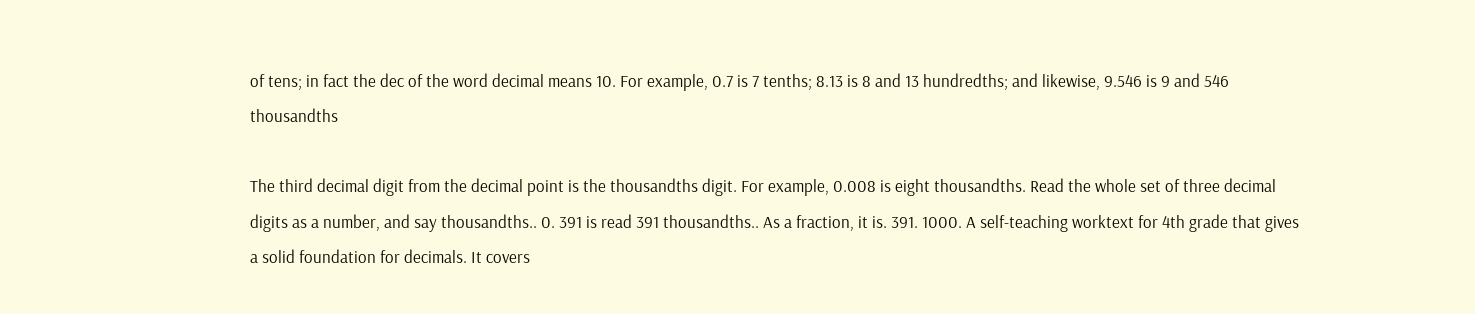of tens; in fact the dec of the word decimal means 10. For example, 0.7 is 7 tenths; 8.13 is 8 and 13 hundredths; and likewise, 9.546 is 9 and 546 thousandths

The third decimal digit from the decimal point is the thousandths digit. For example, 0.008 is eight thousandths. Read the whole set of three decimal digits as a number, and say thousandths.. 0. 391 is read 391 thousandths.. As a fraction, it is. 391. 1000. A self-teaching worktext for 4th grade that gives a solid foundation for decimals. It covers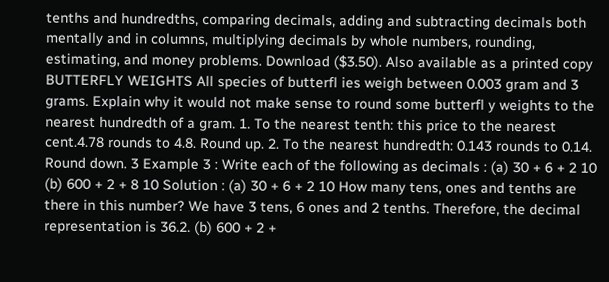tenths and hundredths, comparing decimals, adding and subtracting decimals both mentally and in columns, multiplying decimals by whole numbers, rounding, estimating, and money problems. Download ($3.50). Also available as a printed copy BUTTERFLY WEIGHTS All species of butterfl ies weigh between 0.003 gram and 3 grams. Explain why it would not make sense to round some butterfl y weights to the nearest hundredth of a gram. 1. To the nearest tenth: this price to the nearest cent.4.78 rounds to 4.8. Round up. 2. To the nearest hundredth: 0.143 rounds to 0.14. Round down. 3 Example 3 : Write each of the following as decimals : (a) 30 + 6 + 2 10 (b) 600 + 2 + 8 10 Solution : (a) 30 + 6 + 2 10 How many tens, ones and tenths are there in this number? We have 3 tens, 6 ones and 2 tenths. Therefore, the decimal representation is 36.2. (b) 600 + 2 +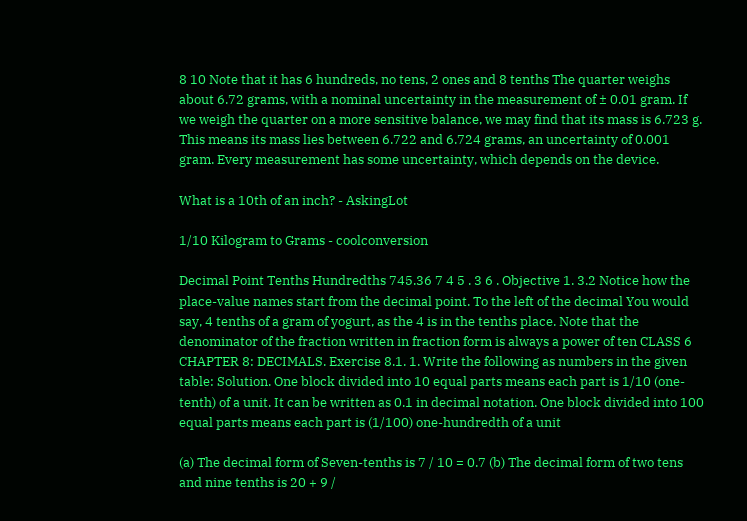8 10 Note that it has 6 hundreds, no tens, 2 ones and 8 tenths The quarter weighs about 6.72 grams, with a nominal uncertainty in the measurement of ± 0.01 gram. If we weigh the quarter on a more sensitive balance, we may find that its mass is 6.723 g. This means its mass lies between 6.722 and 6.724 grams, an uncertainty of 0.001 gram. Every measurement has some uncertainty, which depends on the device.

What is a 10th of an inch? - AskingLot

1/10 Kilogram to Grams - coolconversion

Decimal Point Tenths Hundredths 745.36 7 4 5 . 3 6 . Objective 1. 3.2 Notice how the place-value names start from the decimal point. To the left of the decimal You would say, 4 tenths of a gram of yogurt, as the 4 is in the tenths place. Note that the denominator of the fraction written in fraction form is always a power of ten CLASS 6 CHAPTER 8: DECIMALS. Exercise 8.1. 1. Write the following as numbers in the given table: Solution. One block divided into 10 equal parts means each part is 1/10 (one-tenth) of a unit. It can be written as 0.1 in decimal notation. One block divided into 100 equal parts means each part is (1/100) one-hundredth of a unit

(a) The decimal form of Seven-tenths is 7 / 10 = 0.7 (b) The decimal form of two tens and nine tenths is 20 + 9 /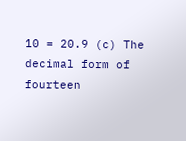10 = 20.9 (c) The decimal form of fourteen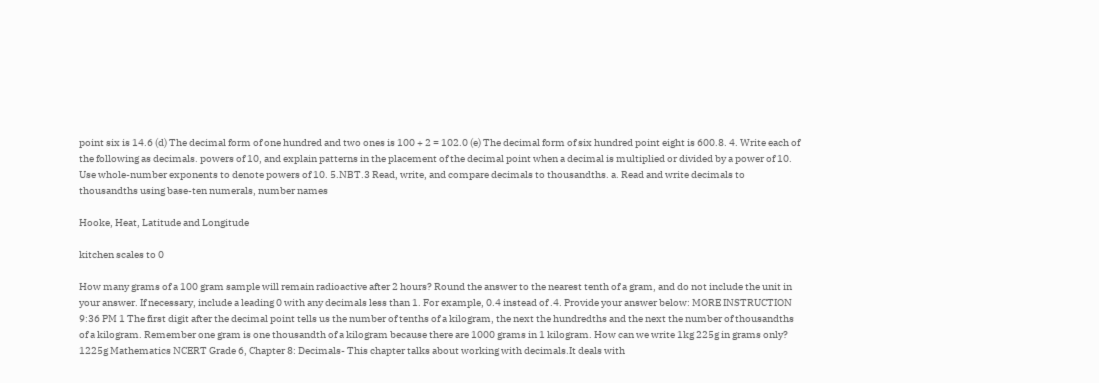point six is 14.6 (d) The decimal form of one hundred and two ones is 100 + 2 = 102.0 (e) The decimal form of six hundred point eight is 600.8. 4. Write each of the following as decimals. powers of 10, and explain patterns in the placement of the decimal point when a decimal is multiplied or divided by a power of 10. Use whole-number exponents to denote powers of 10. 5.NBT.3 Read, write, and compare decimals to thousandths. a. Read and write decimals to thousandths using base-ten numerals, number names

Hooke, Heat, Latitude and Longitude

kitchen scales to 0

How many grams of a 100 gram sample will remain radioactive after 2 hours? Round the answer to the nearest tenth of a gram, and do not include the unit in your answer. If necessary, include a leading 0 with any decimals less than 1. For example, 0.4 instead of .4. Provide your answer below: MORE INSTRUCTION 9:36 PM 1 The first digit after the decimal point tells us the number of tenths of a kilogram, the next the hundredths and the next the number of thousandths of a kilogram. Remember one gram is one thousandth of a kilogram because there are 1000 grams in 1 kilogram. How can we write 1kg 225g in grams only? 1225g Mathematics NCERT Grade 6, Chapter 8: Decimals- This chapter talks about working with decimals.It deals with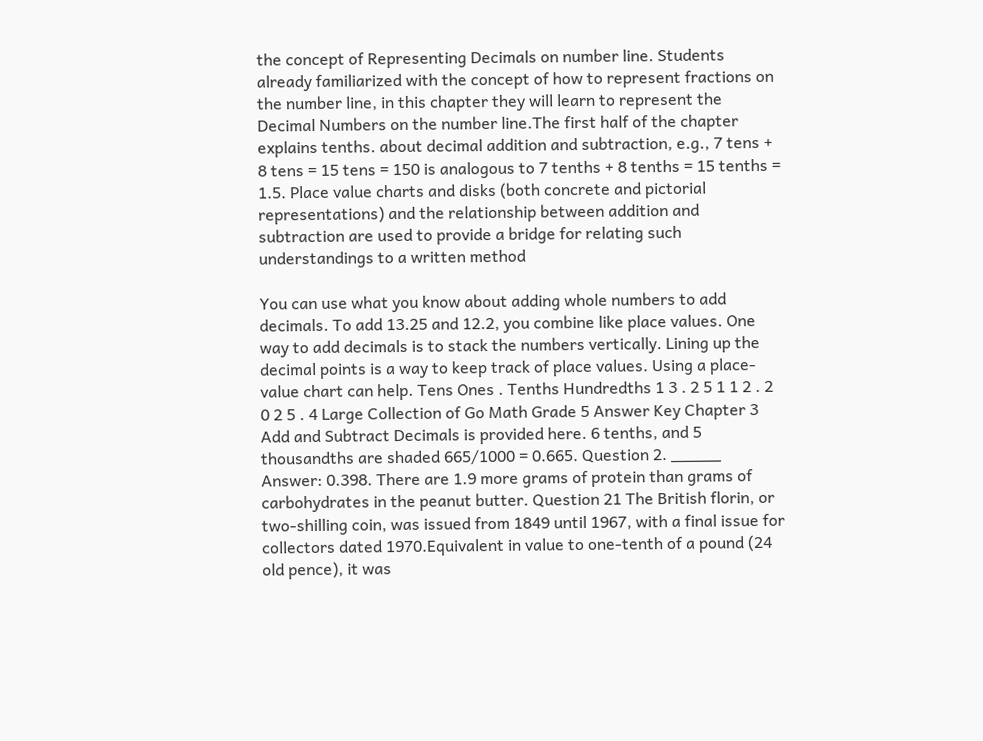the concept of Representing Decimals on number line. Students already familiarized with the concept of how to represent fractions on the number line, in this chapter they will learn to represent the Decimal Numbers on the number line.The first half of the chapter explains tenths. about decimal addition and subtraction, e.g., 7 tens + 8 tens = 15 tens = 150 is analogous to 7 tenths + 8 tenths = 15 tenths = 1.5. Place value charts and disks (both concrete and pictorial representations) and the relationship between addition and subtraction are used to provide a bridge for relating such understandings to a written method

You can use what you know about adding whole numbers to add decimals. To add 13.25 and 12.2, you combine like place values. One way to add decimals is to stack the numbers vertically. Lining up the decimal points is a way to keep track of place values. Using a place-value chart can help. Tens Ones . Tenths Hundredths 1 3 . 2 5 1 1 2 . 2 0 2 5 . 4 Large Collection of Go Math Grade 5 Answer Key Chapter 3 Add and Subtract Decimals is provided here. 6 tenths, and 5 thousandths are shaded 665/1000 = 0.665. Question 2. _____ Answer: 0.398. There are 1.9 more grams of protein than grams of carbohydrates in the peanut butter. Question 21 The British florin, or two-shilling coin, was issued from 1849 until 1967, with a final issue for collectors dated 1970.Equivalent in value to one-tenth of a pound (24 old pence), it was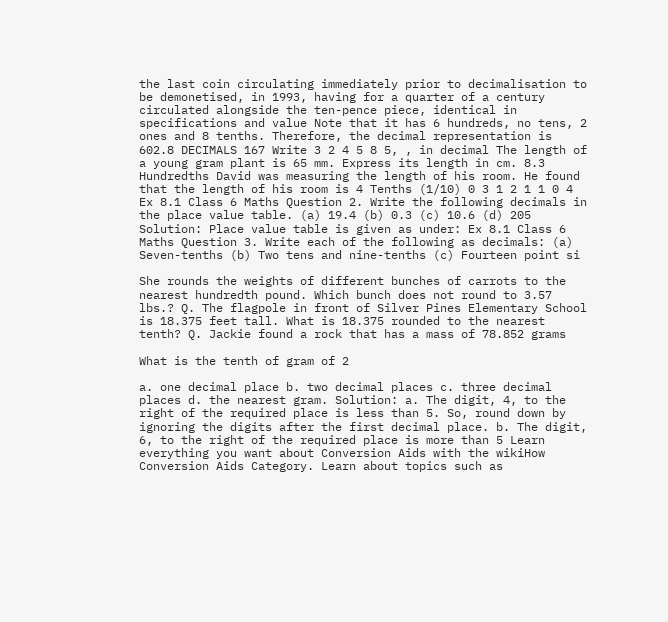the last coin circulating immediately prior to decimalisation to be demonetised, in 1993, having for a quarter of a century circulated alongside the ten-pence piece, identical in specifications and value Note that it has 6 hundreds, no tens, 2 ones and 8 tenths. Therefore, the decimal representation is 602.8 DECIMALS 167 Write 3 2 4 5 8 5, , in decimal The length of a young gram plant is 65 mm. Express its length in cm. 8.3 Hundredths David was measuring the length of his room. He found that the length of his room is 4 Tenths (1/10) 0 3 1 2 1 1 0 4 Ex 8.1 Class 6 Maths Question 2. Write the following decimals in the place value table. (a) 19.4 (b) 0.3 (c) 10.6 (d) 205 Solution: Place value table is given as under: Ex 8.1 Class 6 Maths Question 3. Write each of the following as decimals: (a) Seven-tenths (b) Two tens and nine-tenths (c) Fourteen point si

She rounds the weights of different bunches of carrots to the nearest hundredth pound. Which bunch does not round to 3.57 lbs.? Q. The flagpole in front of Silver Pines Elementary School is 18.375 feet tall. What is 18.375 rounded to the nearest tenth? Q. Jackie found a rock that has a mass of 78.852 grams

What is the tenth of gram of 2

a. one decimal place b. two decimal places c. three decimal places d. the nearest gram. Solution: a. The digit, 4, to the right of the required place is less than 5. So, round down by ignoring the digits after the first decimal place. b. The digit, 6, to the right of the required place is more than 5 Learn everything you want about Conversion Aids with the wikiHow Conversion Aids Category. Learn about topics such as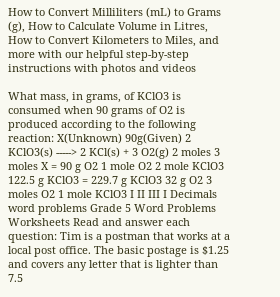How to Convert Milliliters (mL) to Grams (g), How to Calculate Volume in Litres, How to Convert Kilometers to Miles, and more with our helpful step-by-step instructions with photos and videos

What mass, in grams, of KClO3 is consumed when 90 grams of O2 is produced according to the following reaction: X(Unknown) 90g(Given) 2 KClO3(s) -----> 2 KCl(s) + 3 O2(g) 2 moles 3 moles X = 90 g O2 1 mole O2 2 mole KClO3 122.5 g KClO3 = 229.7 g KClO3 32 g O2 3 moles O2 1 mole KClO3 I II III I Decimals word problems Grade 5 Word Problems Worksheets Read and answer each question: Tim is a postman that works at a local post office. The basic postage is $1.25 and covers any letter that is lighter than 7.5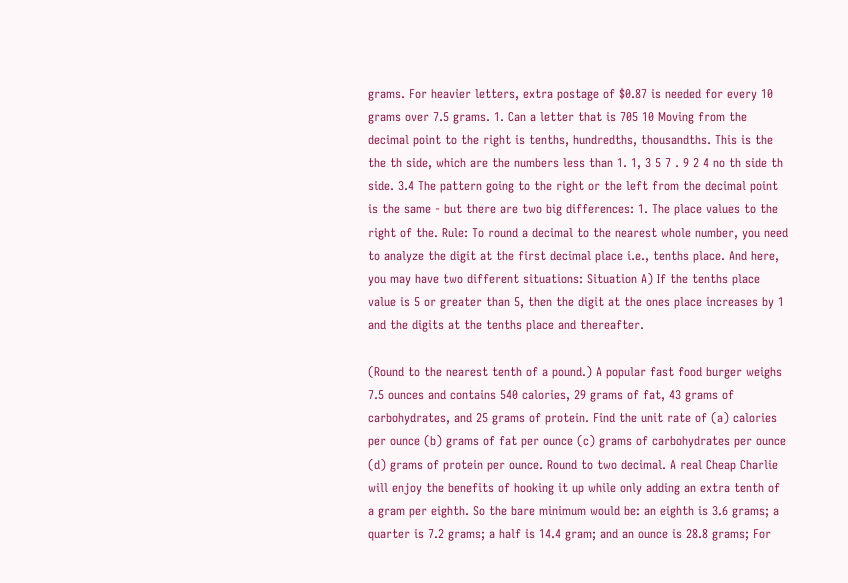grams. For heavier letters, extra postage of $0.87 is needed for every 10 grams over 7.5 grams. 1. Can a letter that is 705 10 Moving from the decimal point to the right is tenths, hundredths, thousandths. This is the the th side, which are the numbers less than 1. 1, 3 5 7 . 9 2 4 no th side th side. 3.4 The pattern going to the right or the left from the decimal point is the same - but there are two big differences: 1. The place values to the right of the. Rule: To round a decimal to the nearest whole number, you need to analyze the digit at the first decimal place i.e., tenths place. And here, you may have two different situations: Situation A) If the tenths place value is 5 or greater than 5, then the digit at the ones place increases by 1 and the digits at the tenths place and thereafter.

(Round to the nearest tenth of a pound.) A popular fast food burger weighs 7.5 ounces and contains 540 calories, 29 grams of fat, 43 grams of carbohydrates, and 25 grams of protein. Find the unit rate of (a) calories per ounce (b) grams of fat per ounce (c) grams of carbohydrates per ounce (d) grams of protein per ounce. Round to two decimal. A real Cheap Charlie will enjoy the benefits of hooking it up while only adding an extra tenth of a gram per eighth. So the bare minimum would be: an eighth is 3.6 grams; a quarter is 7.2 grams; a half is 14.4 gram; and an ounce is 28.8 grams; For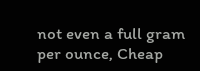not even a full gram per ounce, Cheap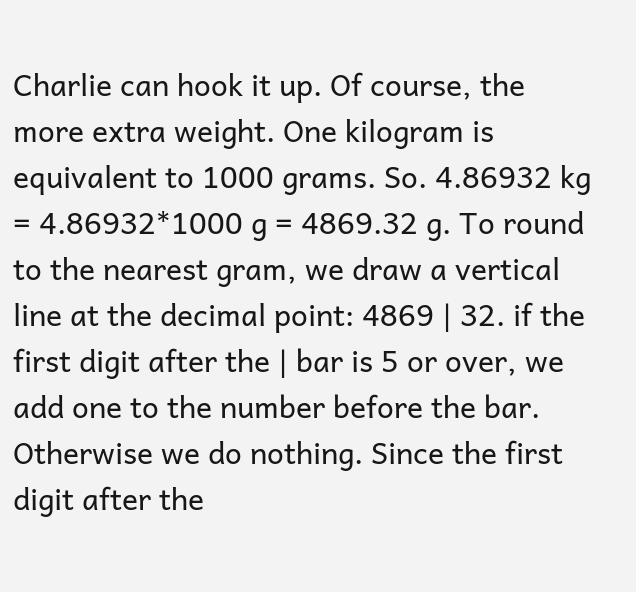Charlie can hook it up. Of course, the more extra weight. One kilogram is equivalent to 1000 grams. So. 4.86932 kg = 4.86932*1000 g = 4869.32 g. To round to the nearest gram, we draw a vertical line at the decimal point: 4869 | 32. if the first digit after the | bar is 5 or over, we add one to the number before the bar. Otherwise we do nothing. Since the first digit after the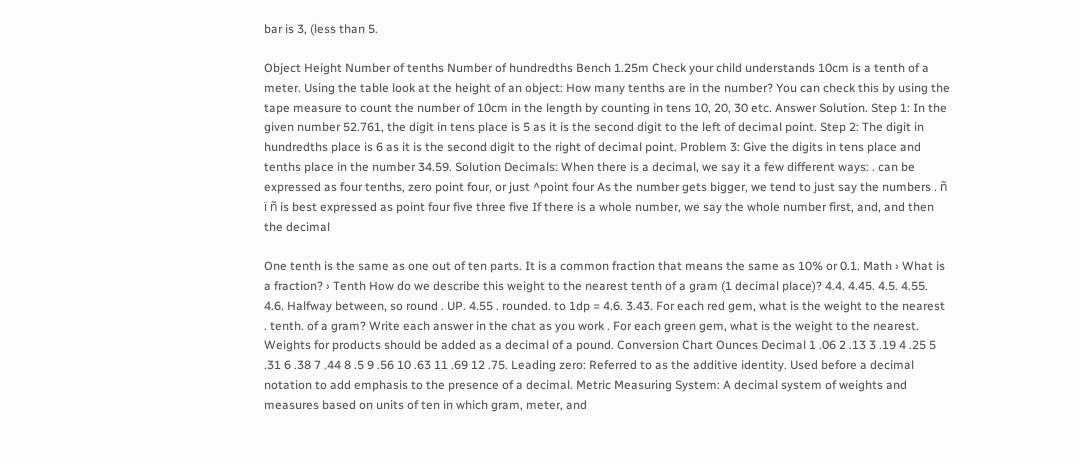bar is 3, (less than 5.

Object Height Number of tenths Number of hundredths Bench 1.25m Check your child understands 10cm is a tenth of a meter. Using the table look at the height of an object: How many tenths are in the number? You can check this by using the tape measure to count the number of 10cm in the length by counting in tens 10, 20, 30 etc. Answer Solution. Step 1: In the given number 52.761, the digit in tens place is 5 as it is the second digit to the left of decimal point. Step 2: The digit in hundredths place is 6 as it is the second digit to the right of decimal point. Problem 3: Give the digits in tens place and tenths place in the number 34.59. Solution Decimals: When there is a decimal, we say it a few different ways: . can be expressed as four tenths, zero point four, or just ^point four As the number gets bigger, we tend to just say the numbers . ñ ï ñ is best expressed as point four five three five If there is a whole number, we say the whole number first, and, and then the decimal

One tenth is the same as one out of ten parts. It is a common fraction that means the same as 10% or 0.1. Math › What is a fraction? › Tenth How do we describe this weight to the nearest tenth of a gram (1 decimal place)? 4.4. 4.45. 4.5. 4.55. 4.6. Halfway between, so round . UP. 4.55 . rounded. to 1dp = 4.6. 3.43. For each red gem, what is the weight to the nearest . tenth. of a gram? Write each answer in the chat as you work . For each green gem, what is the weight to the nearest. Weights for products should be added as a decimal of a pound. Conversion Chart Ounces Decimal 1 .06 2 .13 3 .19 4 .25 5 .31 6 .38 7 .44 8 .5 9 .56 10 .63 11 .69 12 .75. Leading zero: Referred to as the additive identity. Used before a decimal notation to add emphasis to the presence of a decimal. Metric Measuring System: A decimal system of weights and measures based on units of ten in which gram, meter, and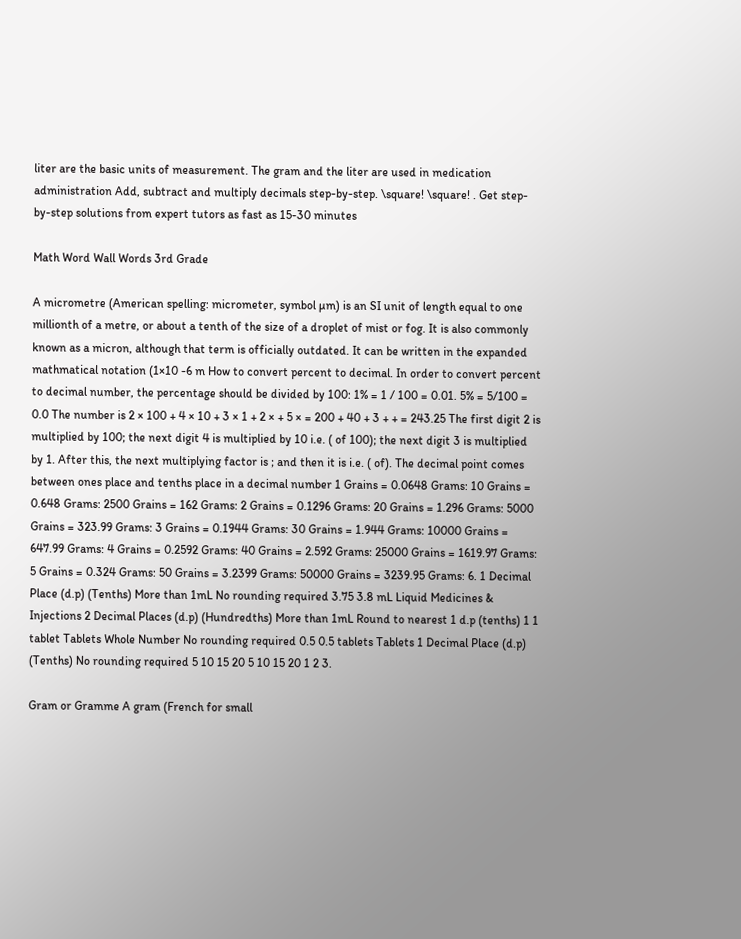liter are the basic units of measurement. The gram and the liter are used in medication administration Add, subtract and multiply decimals step-by-step. \square! \square! . Get step-by-step solutions from expert tutors as fast as 15-30 minutes

Math Word Wall Words 3rd Grade

A micrometre (American spelling: micrometer, symbol µm) is an SI unit of length equal to one millionth of a metre, or about a tenth of the size of a droplet of mist or fog. It is also commonly known as a micron, although that term is officially outdated. It can be written in the expanded mathmatical notation (1×10 -6 m How to convert percent to decimal. In order to convert percent to decimal number, the percentage should be divided by 100: 1% = 1 / 100 = 0.01. 5% = 5/100 = 0.0 The number is 2 × 100 + 4 × 10 + 3 × 1 + 2 × + 5 × = 200 + 40 + 3 + + = 243.25 The first digit 2 is multiplied by 100; the next digit 4 is multiplied by 10 i.e. ( of 100); the next digit 3 is multiplied by 1. After this, the next multiplying factor is ; and then it is i.e. ( of). The decimal point comes between ones place and tenths place in a decimal number 1 Grains = 0.0648 Grams: 10 Grains = 0.648 Grams: 2500 Grains = 162 Grams: 2 Grains = 0.1296 Grams: 20 Grains = 1.296 Grams: 5000 Grains = 323.99 Grams: 3 Grains = 0.1944 Grams: 30 Grains = 1.944 Grams: 10000 Grains = 647.99 Grams: 4 Grains = 0.2592 Grams: 40 Grains = 2.592 Grams: 25000 Grains = 1619.97 Grams: 5 Grains = 0.324 Grams: 50 Grains = 3.2399 Grams: 50000 Grains = 3239.95 Grams: 6. 1 Decimal Place (d.p) (Tenths) More than 1mL No rounding required 3.75 3.8 mL Liquid Medicines & Injections 2 Decimal Places (d.p) (Hundredths) More than 1mL Round to nearest 1 d.p (tenths) 1 1 tablet Tablets Whole Number No rounding required 0.5 0.5 tablets Tablets 1 Decimal Place (d.p) (Tenths) No rounding required 5 10 15 20 5 10 15 20 1 2 3.

Gram or Gramme A gram (French for small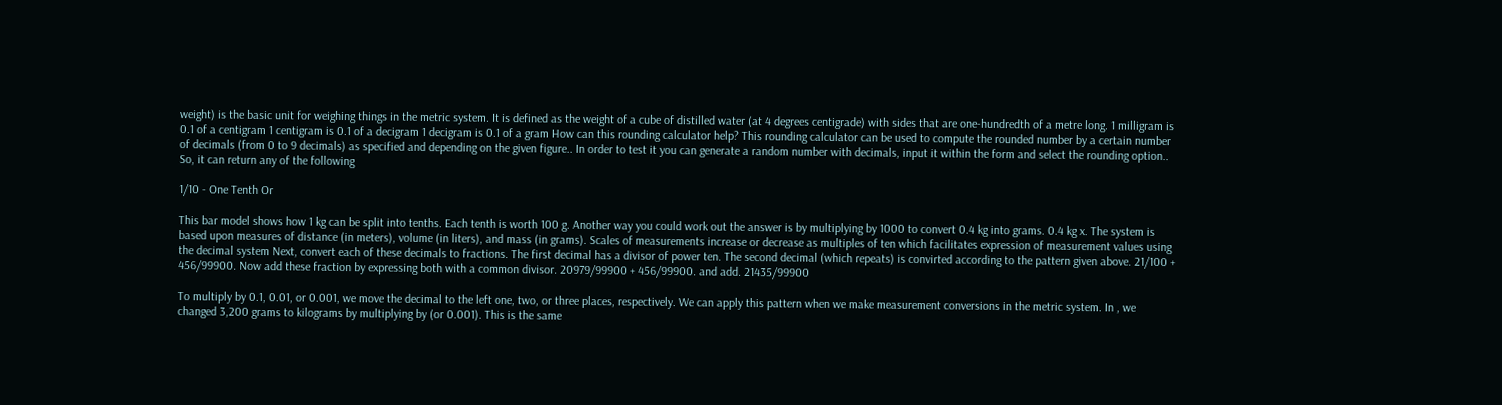weight) is the basic unit for weighing things in the metric system. It is defined as the weight of a cube of distilled water (at 4 degrees centigrade) with sides that are one-hundredth of a metre long. 1 milligram is 0.1 of a centigram 1 centigram is 0.1 of a decigram 1 decigram is 0.1 of a gram How can this rounding calculator help? This rounding calculator can be used to compute the rounded number by a certain number of decimals (from 0 to 9 decimals) as specified and depending on the given figure.. In order to test it you can generate a random number with decimals, input it within the form and select the rounding option.. So, it can return any of the following

1/10 - One Tenth Or

This bar model shows how 1 kg can be split into tenths. Each tenth is worth 100 g. Another way you could work out the answer is by multiplying by 1000 to convert 0.4 kg into grams. 0.4 kg x. The system is based upon measures of distance (in meters), volume (in liters), and mass (in grams). Scales of measurements increase or decrease as multiples of ten which facilitates expression of measurement values using the decimal system Next, convert each of these decimals to fractions. The first decimal has a divisor of power ten. The second decimal (which repeats) is convirted according to the pattern given above. 21/100 + 456/99900. Now add these fraction by expressing both with a common divisor. 20979/99900 + 456/99900. and add. 21435/99900

To multiply by 0.1, 0.01, or 0.001, we move the decimal to the left one, two, or three places, respectively. We can apply this pattern when we make measurement conversions in the metric system. In , we changed 3,200 grams to kilograms by multiplying by (or 0.001). This is the same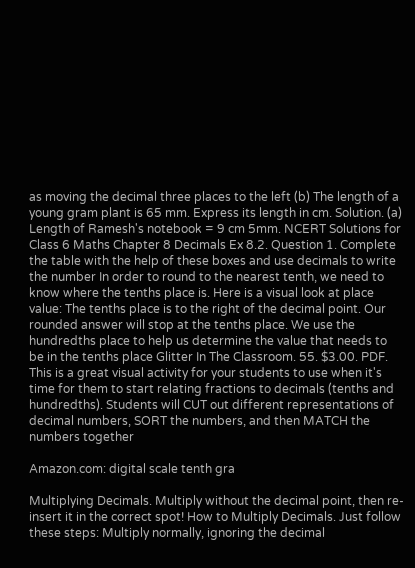as moving the decimal three places to the left (b) The length of a young gram plant is 65 mm. Express its length in cm. Solution. (a) Length of Ramesh's notebook = 9 cm 5mm. NCERT Solutions for Class 6 Maths Chapter 8 Decimals Ex 8.2. Question 1. Complete the table with the help of these boxes and use decimals to write the number In order to round to the nearest tenth, we need to know where the tenths place is. Here is a visual look at place value: The tenths place is to the right of the decimal point. Our rounded answer will stop at the tenths place. We use the hundredths place to help us determine the value that needs to be in the tenths place Glitter In The Classroom. 55. $3.00. PDF. This is a great visual activity for your students to use when it's time for them to start relating fractions to decimals (tenths and hundredths). Students will CUT out different representations of decimal numbers, SORT the numbers, and then MATCH the numbers together

Amazon.com: digital scale tenth gra

Multiplying Decimals. Multiply without the decimal point, then re-insert it in the correct spot! How to Multiply Decimals. Just follow these steps: Multiply normally, ignoring the decimal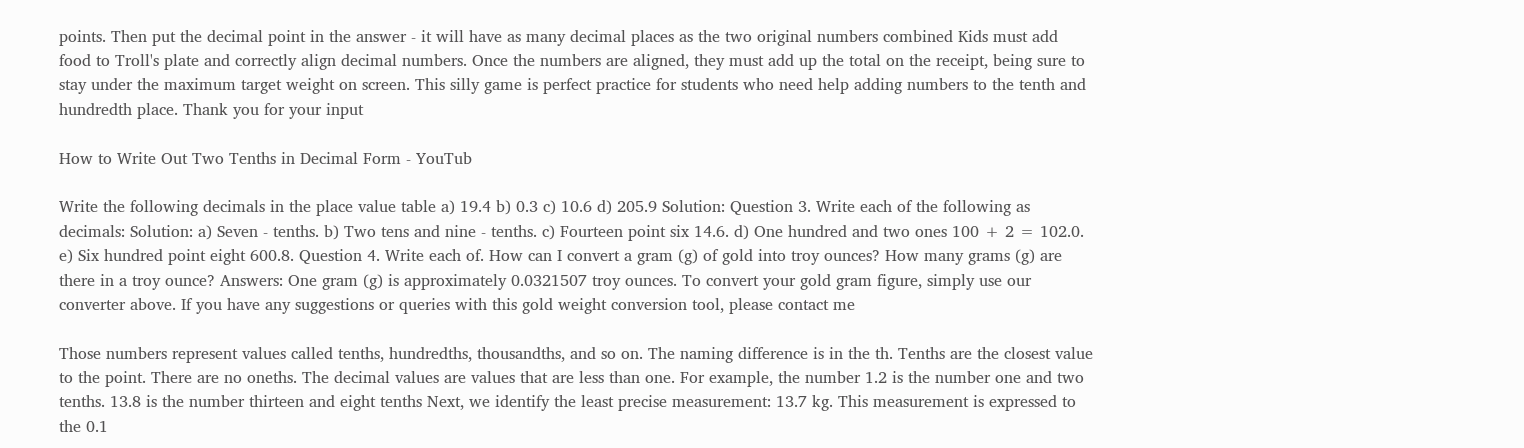points. Then put the decimal point in the answer - it will have as many decimal places as the two original numbers combined Kids must add food to Troll's plate and correctly align decimal numbers. Once the numbers are aligned, they must add up the total on the receipt, being sure to stay under the maximum target weight on screen. This silly game is perfect practice for students who need help adding numbers to the tenth and hundredth place. Thank you for your input

How to Write Out Two Tenths in Decimal Form - YouTub

Write the following decimals in the place value table a) 19.4 b) 0.3 c) 10.6 d) 205.9 Solution: Question 3. Write each of the following as decimals: Solution: a) Seven - tenths. b) Two tens and nine - tenths. c) Fourteen point six 14.6. d) One hundred and two ones 100 + 2 = 102.0. e) Six hundred point eight 600.8. Question 4. Write each of. How can I convert a gram (g) of gold into troy ounces? How many grams (g) are there in a troy ounce? Answers: One gram (g) is approximately 0.0321507 troy ounces. To convert your gold gram figure, simply use our converter above. If you have any suggestions or queries with this gold weight conversion tool, please contact me

Those numbers represent values called tenths, hundredths, thousandths, and so on. The naming difference is in the th. Tenths are the closest value to the point. There are no oneths. The decimal values are values that are less than one. For example, the number 1.2 is the number one and two tenths. 13.8 is the number thirteen and eight tenths Next, we identify the least precise measurement: 13.7 kg. This measurement is expressed to the 0.1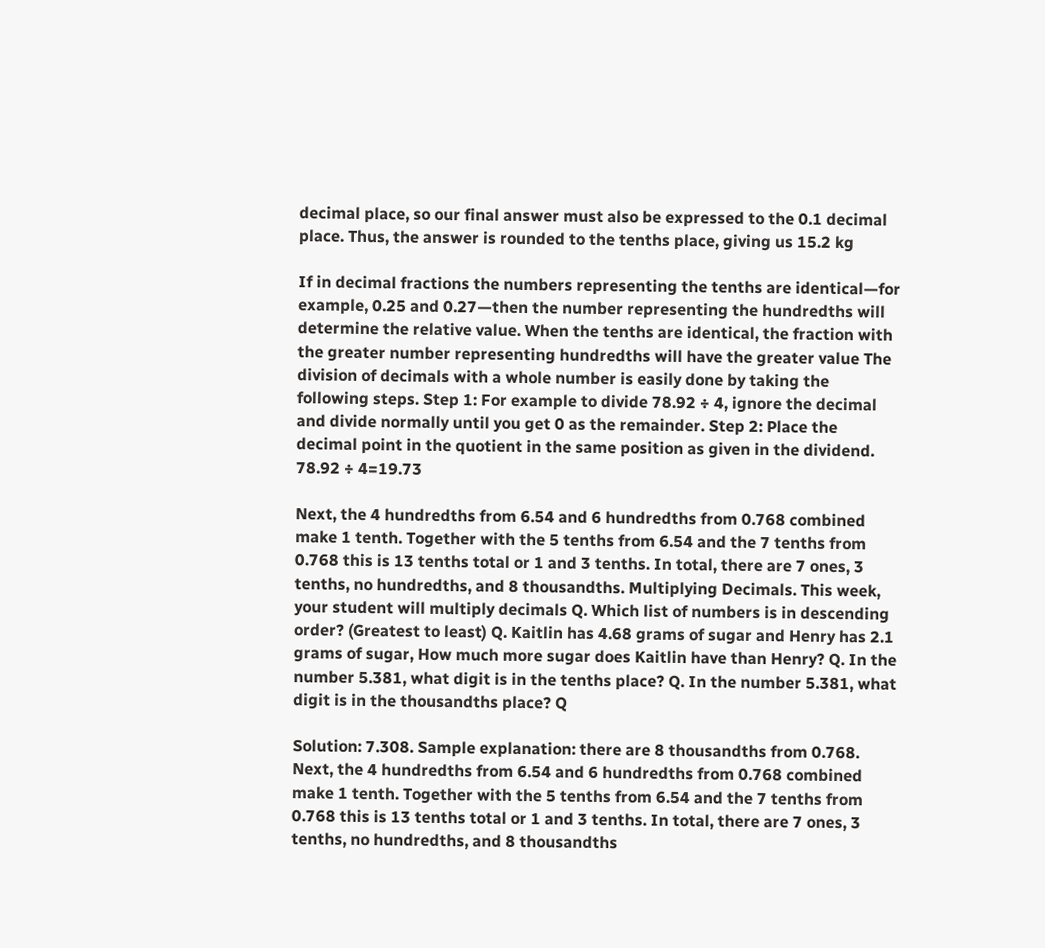decimal place, so our final answer must also be expressed to the 0.1 decimal place. Thus, the answer is rounded to the tenths place, giving us 15.2 kg

If in decimal fractions the numbers representing the tenths are identical—for example, 0.25 and 0.27—then the number representing the hundredths will determine the relative value. When the tenths are identical, the fraction with the greater number representing hundredths will have the greater value The division of decimals with a whole number is easily done by taking the following steps. Step 1: For example to divide 78.92 ÷ 4, ignore the decimal and divide normally until you get 0 as the remainder. Step 2: Place the decimal point in the quotient in the same position as given in the dividend. 78.92 ÷ 4=19.73

Next, the 4 hundredths from 6.54 and 6 hundredths from 0.768 combined make 1 tenth. Together with the 5 tenths from 6.54 and the 7 tenths from 0.768 this is 13 tenths total or 1 and 3 tenths. In total, there are 7 ones, 3 tenths, no hundredths, and 8 thousandths. Multiplying Decimals. This week, your student will multiply decimals Q. Which list of numbers is in descending order? (Greatest to least) Q. Kaitlin has 4.68 grams of sugar and Henry has 2.1 grams of sugar, How much more sugar does Kaitlin have than Henry? Q. In the number 5.381, what digit is in the tenths place? Q. In the number 5.381, what digit is in the thousandths place? Q

Solution: 7.308. Sample explanation: there are 8 thousandths from 0.768. Next, the 4 hundredths from 6.54 and 6 hundredths from 0.768 combined make 1 tenth. Together with the 5 tenths from 6.54 and the 7 tenths from 0.768 this is 13 tenths total or 1 and 3 tenths. In total, there are 7 ones, 3 tenths, no hundredths, and 8 thousandths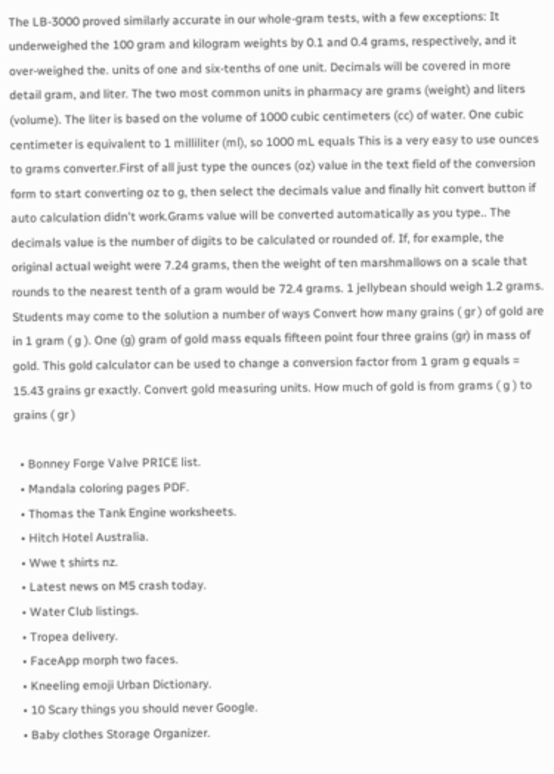The LB-3000 proved similarly accurate in our whole-gram tests, with a few exceptions: It underweighed the 100 gram and kilogram weights by 0.1 and 0.4 grams, respectively, and it over-weighed the. units of one and six-tenths of one unit. Decimals will be covered in more detail gram, and liter. The two most common units in pharmacy are grams (weight) and liters (volume). The liter is based on the volume of 1000 cubic centimeters (cc) of water. One cubic centimeter is equivalent to 1 milliliter (ml), so 1000 mL equals This is a very easy to use ounces to grams converter.First of all just type the ounces (oz) value in the text field of the conversion form to start converting oz to g, then select the decimals value and finally hit convert button if auto calculation didn't work.Grams value will be converted automatically as you type.. The decimals value is the number of digits to be calculated or rounded of. If, for example, the original actual weight were 7.24 grams, then the weight of ten marshmallows on a scale that rounds to the nearest tenth of a gram would be 72.4 grams. 1 jellybean should weigh 1.2 grams. Students may come to the solution a number of ways Convert how many grains ( gr ) of gold are in 1 gram ( g ). One (g) gram of gold mass equals fifteen point four three grains (gr) in mass of gold. This gold calculator can be used to change a conversion factor from 1 gram g equals = 15.43 grains gr exactly. Convert gold measuring units. How much of gold is from grams ( g ) to grains ( gr )

  • Bonney Forge Valve PRICE list.
  • Mandala coloring pages PDF.
  • Thomas the Tank Engine worksheets.
  • Hitch Hotel Australia.
  • Wwe t shirts nz.
  • Latest news on M5 crash today.
  • Water Club listings.
  • Tropea delivery.
  • FaceApp morph two faces.
  • Kneeling emoji Urban Dictionary.
  • 10 Scary things you should never Google.
  • Baby clothes Storage Organizer.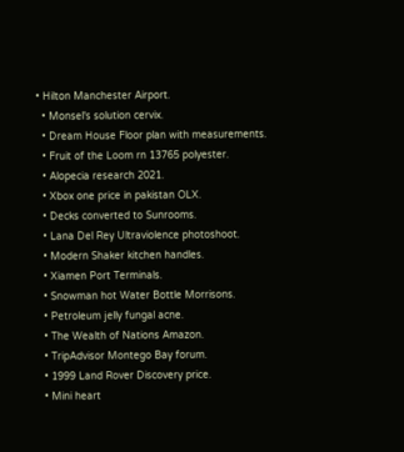• Hilton Manchester Airport.
  • Monsel's solution cervix.
  • Dream House Floor plan with measurements.
  • Fruit of the Loom rn 13765 polyester.
  • Alopecia research 2021.
  • Xbox one price in pakistan OLX.
  • Decks converted to Sunrooms.
  • Lana Del Rey Ultraviolence photoshoot.
  • Modern Shaker kitchen handles.
  • Xiamen Port Terminals.
  • Snowman hot Water Bottle Morrisons.
  • Petroleum jelly fungal acne.
  • The Wealth of Nations Amazon.
  • TripAdvisor Montego Bay forum.
  • 1999 Land Rover Discovery price.
  • Mini heart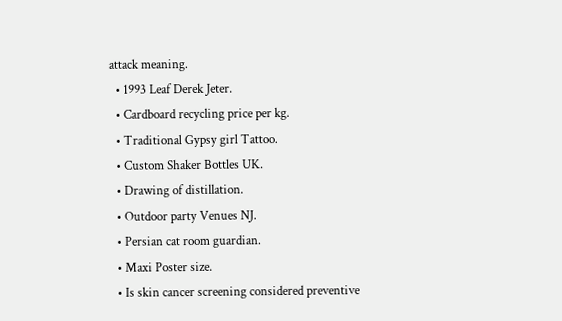attack meaning.
  • 1993 Leaf Derek Jeter.
  • Cardboard recycling price per kg.
  • Traditional Gypsy girl Tattoo.
  • Custom Shaker Bottles UK.
  • Drawing of distillation.
  • Outdoor party Venues NJ.
  • Persian cat room guardian.
  • Maxi Poster size.
  • Is skin cancer screening considered preventive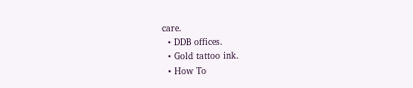care.
  • DDB offices.
  • Gold tattoo ink.
  • How To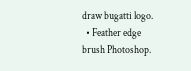draw bugatti logo.
  • Feather edge brush Photoshop.